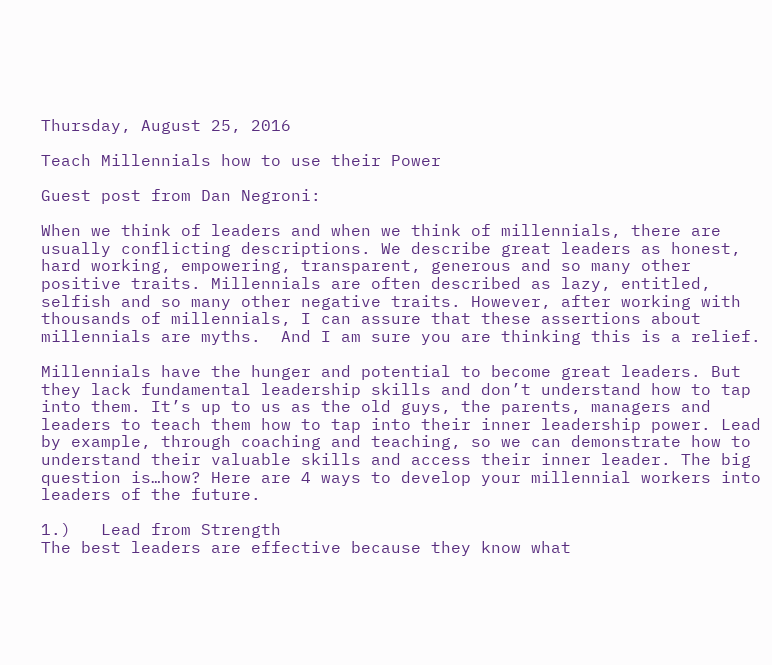Thursday, August 25, 2016

Teach Millennials how to use their Power

Guest post from Dan Negroni:

When we think of leaders and when we think of millennials, there are usually conflicting descriptions. We describe great leaders as honest, hard working, empowering, transparent, generous and so many other positive traits. Millennials are often described as lazy, entitled, selfish and so many other negative traits. However, after working with thousands of millennials, I can assure that these assertions about millennials are myths.  And I am sure you are thinking this is a relief.

Millennials have the hunger and potential to become great leaders. But they lack fundamental leadership skills and don’t understand how to tap into them. It’s up to us as the old guys, the parents, managers and leaders to teach them how to tap into their inner leadership power. Lead by example, through coaching and teaching, so we can demonstrate how to understand their valuable skills and access their inner leader. The big question is…how? Here are 4 ways to develop your millennial workers into leaders of the future.

1.)   Lead from Strength
The best leaders are effective because they know what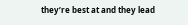they’re best at and they lead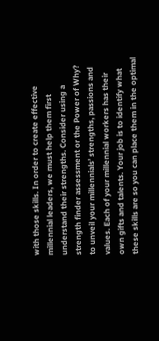with those skills. In order to create effective millennial leaders, we must help them first understand their strengths. Consider using a strength finder assessment or the Power of Why? to unveil your millennials’ strengths, passions and values. Each of your millennial workers has their own gifts and talents. Your job is to identify what these skills are so you can place them in the optimal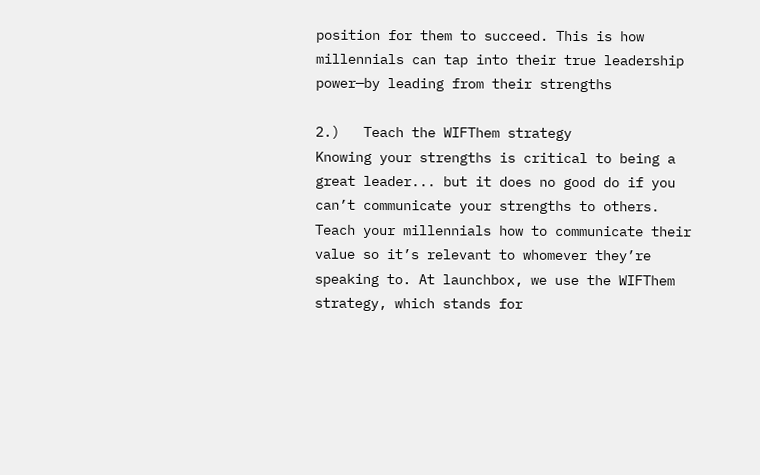position for them to succeed. This is how millennials can tap into their true leadership power—by leading from their strengths

2.)   Teach the WIFThem strategy
Knowing your strengths is critical to being a great leader... but it does no good do if you can’t communicate your strengths to others. Teach your millennials how to communicate their value so it’s relevant to whomever they’re speaking to. At launchbox, we use the WIFThem strategy, which stands for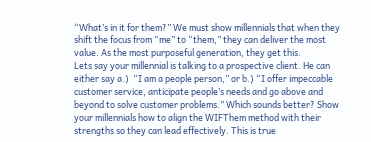“What’s in it for them?” We must show millennials that when they shift the focus from “me” to “them,” they can deliver the most value. As the most purposeful generation, they get this.
Lets say your millennial is talking to a prospective client. He can either say a.)  “I am a people person,” or b.) “I offer impeccable customer service, anticipate people’s needs and go above and beyond to solve customer problems.” Which sounds better? Show your millennials how to align the WIFThem method with their strengths so they can lead effectively. This is true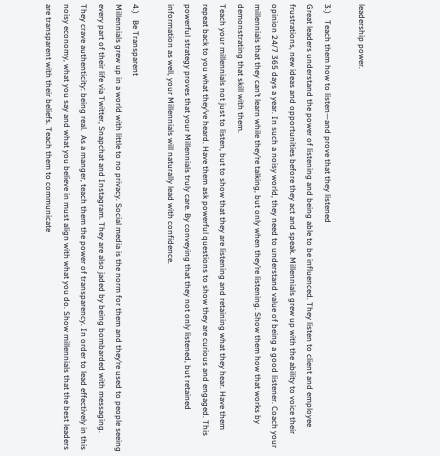leadership power.

3.)   Teach them how to listen—and prove that they listened
Great leaders understand the power of listening and being able to be influenced. They listen to client and employee frustrations, new ideas and opportunities before they act and speak. Millennials grew up with the ability to voice their opinion 24/7 365 days a year. In such a noisy world, they need to understand value of being a good listener. Coach your millennials that they can’t learn while they’re talking, but only when they’re listening. Show them how that works by demonstrating that skill with them.
Teach your millennials not just to listen, but to show that they are listening and retaining what they hear. Have them repeat back to you what they’ve heard. Have them ask powerful questions to show they are curious and engaged. This powerful strategy proves that your Millennials truly care. By conveying that they not only listened, but retained information as well, your Millennials will naturally lead with confidence.

4.)   Be Transparent
Millennials grew up in a world with little to no privacy. Social media is the norm for them and they’re used to people seeing every part of their life via Twitter, Snapchat and Instagram. They are also jaded by being bombarded with messaging. They crave authenticity: being real.  As a manger, teach them the power of transparency. In order to lead effectively in this noisy economy, what you say and what you believe in must align with what you do. Show millennials that the best leaders are transparent with their beliefs. Teach them to communicate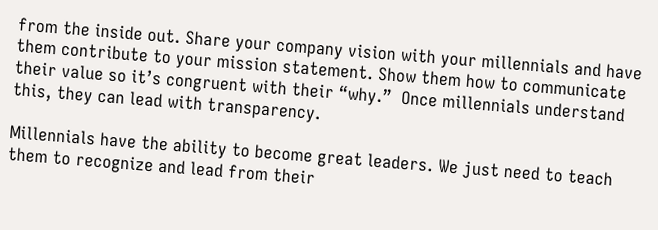from the inside out. Share your company vision with your millennials and have them contribute to your mission statement. Show them how to communicate their value so it’s congruent with their “why.”  Once millennials understand this, they can lead with transparency.

Millennials have the ability to become great leaders. We just need to teach them to recognize and lead from their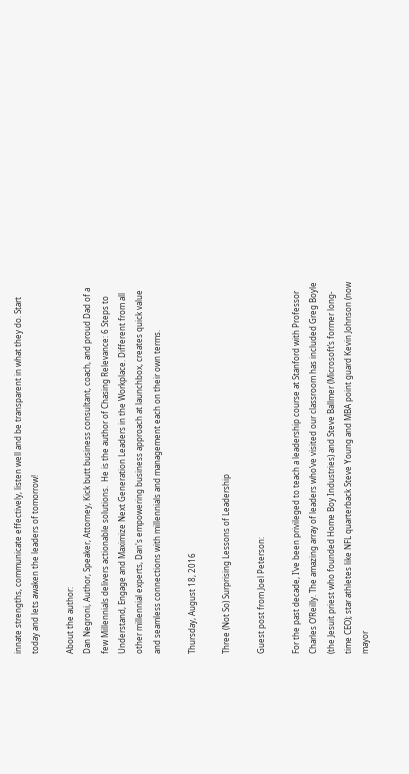innate strengths, communicate effectively, listen well and be transparent in what they do. Start today and lets awaken the leaders of tomorrow!

About the author:
Dan Negroni, Author, Speaker, Attorney, Kick butt business consultant, coach, and proud Dad of a few Millennials delivers actionable solutions.  He is the author of Chasing Relevance: 6 Steps to Understand, Engage and Maximize Next Generation Leaders in the Workplace. Different from all other millennial experts, Dan's empowering business approach at launchbox, creates quick value and seamless connections with millennials and management each on their own terms.

Thursday, August 18, 2016

Three (Not So) Surprising Lessons of Leadership

Guest post from Joel Peterson:

For the past decade, I’ve been privileged to teach a leadership course at Stanford with Professor Charles O’Reilly. The amazing array of leaders who’ve visited our classroom has included Greg Boyle (the Jesuit priest who founded Home Boy Industries) and Steve Ballmer (Microsoft’s former long-time CEO); star athletes like NFL quarterback Steve Young and MBA point guard Kevin Johnson (now mayor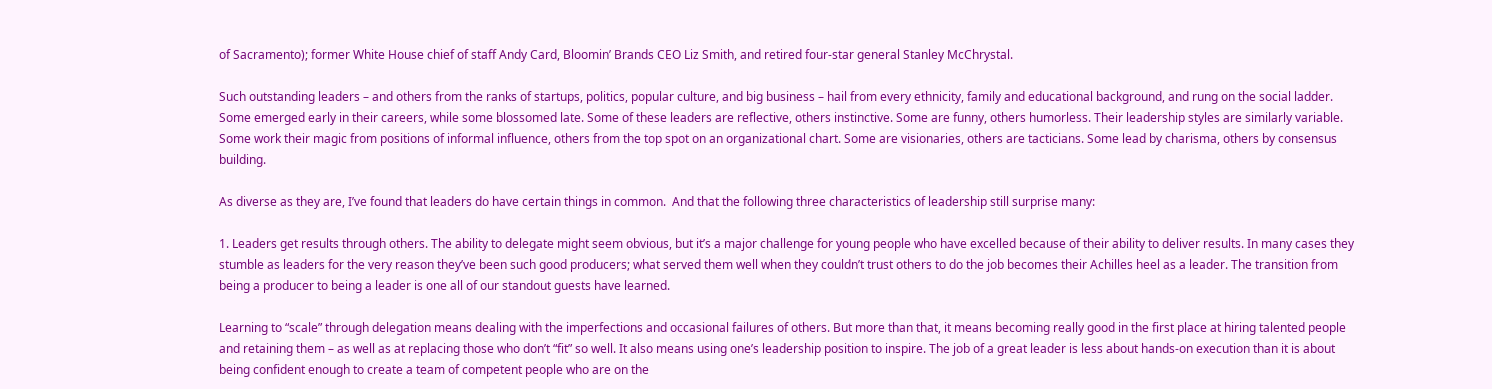of Sacramento); former White House chief of staff Andy Card, Bloomin’ Brands CEO Liz Smith, and retired four-star general Stanley McChrystal.

Such outstanding leaders – and others from the ranks of startups, politics, popular culture, and big business – hail from every ethnicity, family and educational background, and rung on the social ladder. Some emerged early in their careers, while some blossomed late. Some of these leaders are reflective, others instinctive. Some are funny, others humorless. Their leadership styles are similarly variable. Some work their magic from positions of informal influence, others from the top spot on an organizational chart. Some are visionaries, others are tacticians. Some lead by charisma, others by consensus building.

As diverse as they are, I’ve found that leaders do have certain things in common.  And that the following three characteristics of leadership still surprise many:

1. Leaders get results through others. The ability to delegate might seem obvious, but it’s a major challenge for young people who have excelled because of their ability to deliver results. In many cases they stumble as leaders for the very reason they’ve been such good producers; what served them well when they couldn’t trust others to do the job becomes their Achilles heel as a leader. The transition from being a producer to being a leader is one all of our standout guests have learned.

Learning to “scale” through delegation means dealing with the imperfections and occasional failures of others. But more than that, it means becoming really good in the first place at hiring talented people and retaining them – as well as at replacing those who don’t “fit” so well. It also means using one’s leadership position to inspire. The job of a great leader is less about hands-on execution than it is about being confident enough to create a team of competent people who are on the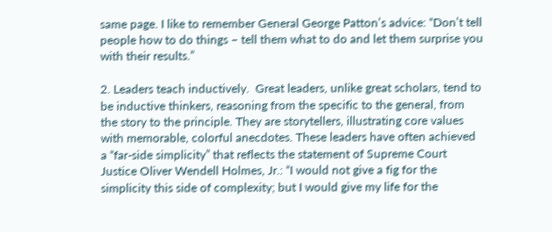same page. I like to remember General George Patton’s advice: “Don’t tell people how to do things – tell them what to do and let them surprise you with their results.”

2. Leaders teach inductively.  Great leaders, unlike great scholars, tend to be inductive thinkers, reasoning from the specific to the general, from the story to the principle. They are storytellers, illustrating core values with memorable, colorful anecdotes. These leaders have often achieved a “far-side simplicity” that reflects the statement of Supreme Court Justice Oliver Wendell Holmes, Jr.: “I would not give a fig for the simplicity this side of complexity; but I would give my life for the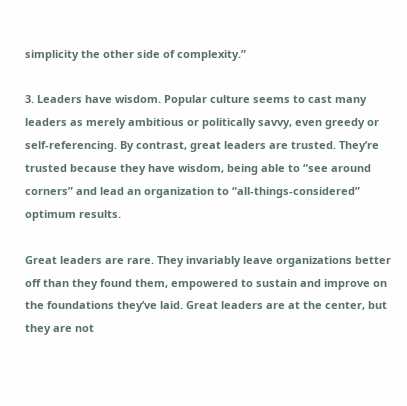simplicity the other side of complexity.”

3. Leaders have wisdom. Popular culture seems to cast many leaders as merely ambitious or politically savvy, even greedy or self-referencing. By contrast, great leaders are trusted. They’re trusted because they have wisdom, being able to “see around corners” and lead an organization to “all-things-considered” optimum results.

Great leaders are rare. They invariably leave organizations better off than they found them, empowered to sustain and improve on the foundations they’ve laid. Great leaders are at the center, but they are not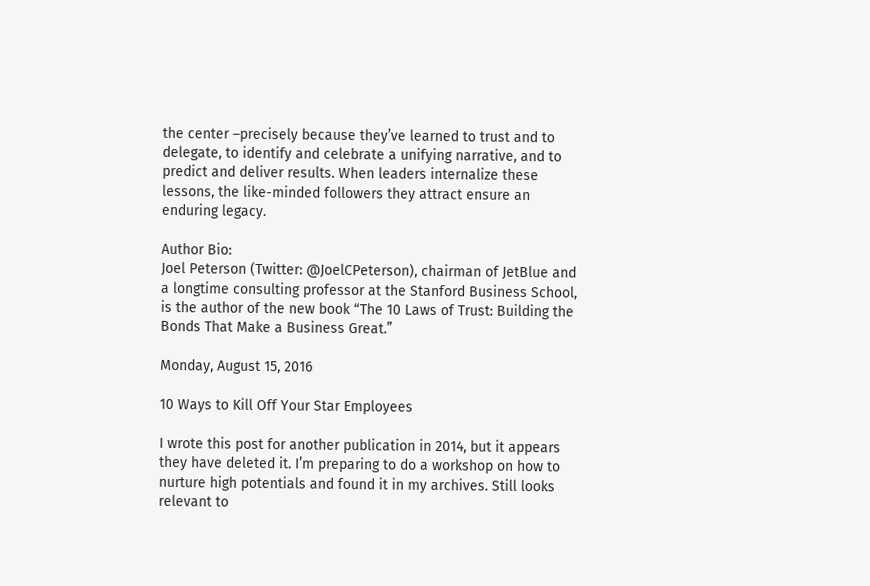the center –precisely because they’ve learned to trust and to delegate, to identify and celebrate a unifying narrative, and to predict and deliver results. When leaders internalize these lessons, the like-minded followers they attract ensure an enduring legacy.

Author Bio:
Joel Peterson (Twitter: @JoelCPeterson), chairman of JetBlue and a longtime consulting professor at the Stanford Business School, is the author of the new book “The 10 Laws of Trust: Building the Bonds That Make a Business Great.”

Monday, August 15, 2016

10 Ways to Kill Off Your Star Employees

I wrote this post for another publication in 2014, but it appears they have deleted it. I’m preparing to do a workshop on how to nurture high potentials and found it in my archives. Still looks relevant to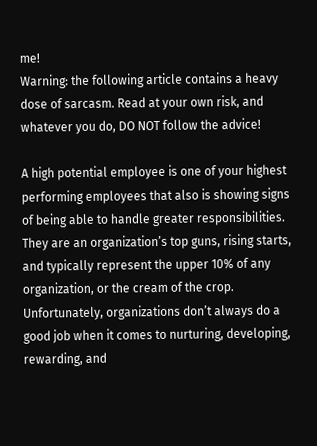me!
Warning: the following article contains a heavy dose of sarcasm. Read at your own risk, and whatever you do, DO NOT follow the advice!

A high potential employee is one of your highest performing employees that also is showing signs of being able to handle greater responsibilities. They are an organization’s top guns, rising starts, and typically represent the upper 10% of any organization, or the cream of the crop.
Unfortunately, organizations don’t always do a good job when it comes to nurturing, developing, rewarding, and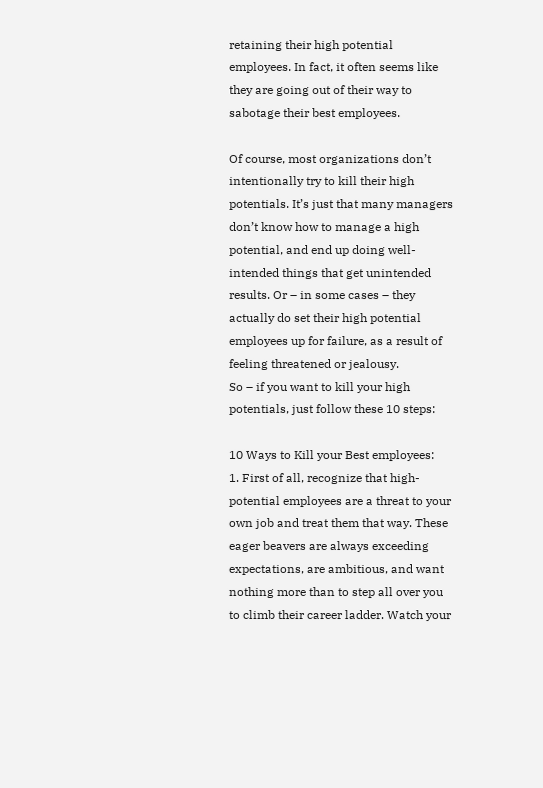retaining their high potential employees. In fact, it often seems like they are going out of their way to sabotage their best employees.

Of course, most organizations don’t intentionally try to kill their high potentials. It’s just that many managers don’t know how to manage a high potential, and end up doing well-intended things that get unintended results. Or – in some cases – they actually do set their high potential employees up for failure, as a result of feeling threatened or jealousy.
So – if you want to kill your high potentials, just follow these 10 steps:

10 Ways to Kill your Best employees:
1. First of all, recognize that high-potential employees are a threat to your own job and treat them that way. These eager beavers are always exceeding expectations, are ambitious, and want nothing more than to step all over you to climb their career ladder. Watch your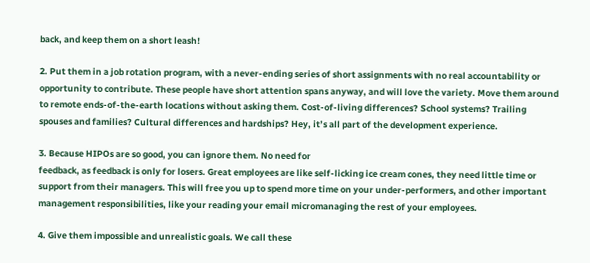back, and keep them on a short leash!

2. Put them in a job rotation program, with a never-ending series of short assignments with no real accountability or opportunity to contribute. These people have short attention spans anyway, and will love the variety. Move them around to remote ends-of-the-earth locations without asking them. Cost-of-living differences? School systems? Trailing spouses and families? Cultural differences and hardships? Hey, it’s all part of the development experience.

3. Because HIPOs are so good, you can ignore them. No need for
feedback, as feedback is only for losers. Great employees are like self-licking ice cream cones, they need little time or support from their managers. This will free you up to spend more time on your under-performers, and other important management responsibilities, like your reading your email micromanaging the rest of your employees.

4. Give them impossible and unrealistic goals. We call these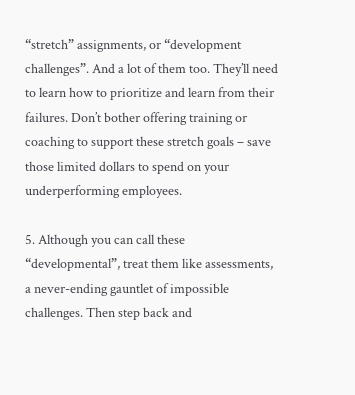“stretch” assignments, or “development challenges”. And a lot of them too. They’ll need to learn how to prioritize and learn from their failures. Don’t bother offering training or coaching to support these stretch goals – save those limited dollars to spend on your underperforming employees.

5. Although you can call these “developmental”, treat them like assessments, a never-ending gauntlet of impossible challenges. Then step back and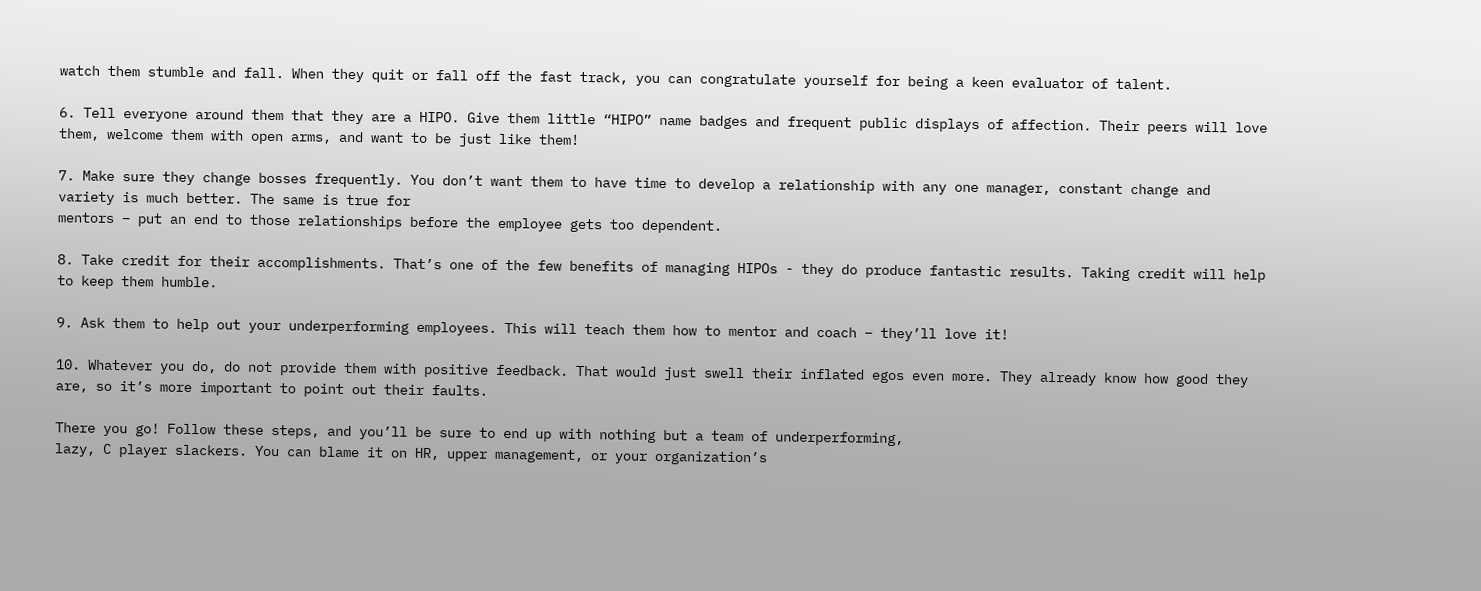watch them stumble and fall. When they quit or fall off the fast track, you can congratulate yourself for being a keen evaluator of talent.

6. Tell everyone around them that they are a HIPO. Give them little “HIPO” name badges and frequent public displays of affection. Their peers will love them, welcome them with open arms, and want to be just like them!

7. Make sure they change bosses frequently. You don’t want them to have time to develop a relationship with any one manager, constant change and variety is much better. The same is true for
mentors – put an end to those relationships before the employee gets too dependent.

8. Take credit for their accomplishments. That’s one of the few benefits of managing HIPOs - they do produce fantastic results. Taking credit will help to keep them humble.

9. Ask them to help out your underperforming employees. This will teach them how to mentor and coach – they’ll love it!

10. Whatever you do, do not provide them with positive feedback. That would just swell their inflated egos even more. They already know how good they are, so it’s more important to point out their faults.

There you go! Follow these steps, and you’ll be sure to end up with nothing but a team of underperforming,
lazy, C player slackers. You can blame it on HR, upper management, or your organization’s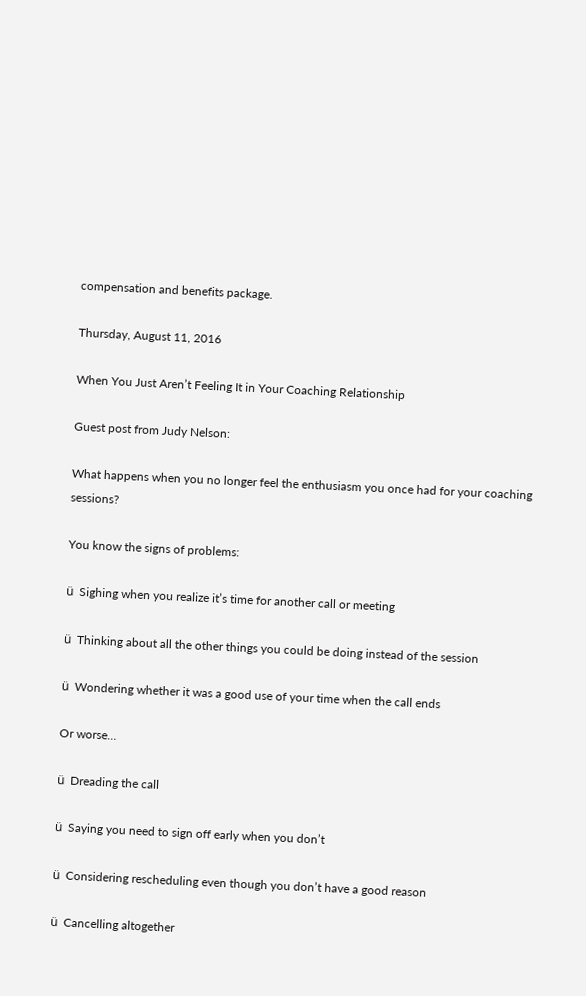compensation and benefits package.

Thursday, August 11, 2016

When You Just Aren’t Feeling It in Your Coaching Relationship

Guest post from Judy Nelson:

What happens when you no longer feel the enthusiasm you once had for your coaching sessions?

You know the signs of problems:

ü  Sighing when you realize it’s time for another call or meeting

ü  Thinking about all the other things you could be doing instead of the session

ü  Wondering whether it was a good use of your time when the call ends

Or worse…

ü  Dreading the call

ü  Saying you need to sign off early when you don’t

ü  Considering rescheduling even though you don’t have a good reason

ü  Cancelling altogether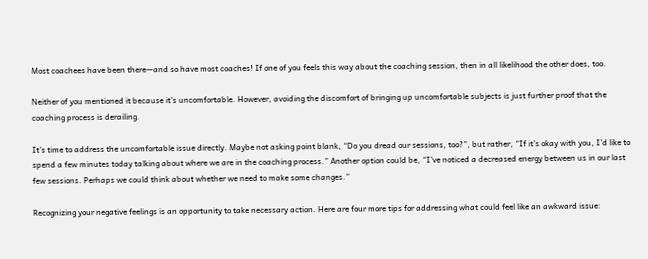Most coachees have been there—and so have most coaches! If one of you feels this way about the coaching session, then in all likelihood the other does, too.

Neither of you mentioned it because it’s uncomfortable. However, avoiding the discomfort of bringing up uncomfortable subjects is just further proof that the coaching process is derailing.

It’s time to address the uncomfortable issue directly. Maybe not asking point blank, “Do you dread our sessions, too?”, but rather, “If it’s okay with you, I’d like to spend a few minutes today talking about where we are in the coaching process.” Another option could be, “I’ve noticed a decreased energy between us in our last few sessions. Perhaps we could think about whether we need to make some changes.”

Recognizing your negative feelings is an opportunity to take necessary action. Here are four more tips for addressing what could feel like an awkward issue: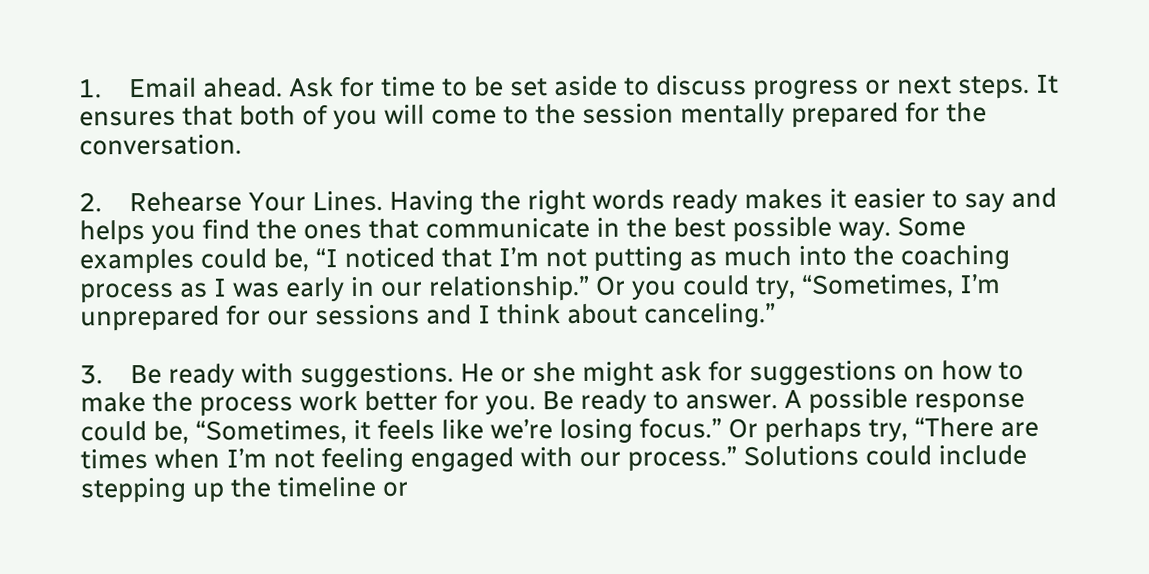1.    Email ahead. Ask for time to be set aside to discuss progress or next steps. It ensures that both of you will come to the session mentally prepared for the conversation.

2.    Rehearse Your Lines. Having the right words ready makes it easier to say and helps you find the ones that communicate in the best possible way. Some examples could be, “I noticed that I’m not putting as much into the coaching process as I was early in our relationship.” Or you could try, “Sometimes, I’m unprepared for our sessions and I think about canceling.”

3.    Be ready with suggestions. He or she might ask for suggestions on how to make the process work better for you. Be ready to answer. A possible response could be, “Sometimes, it feels like we’re losing focus.” Or perhaps try, “There are times when I’m not feeling engaged with our process.” Solutions could include stepping up the timeline or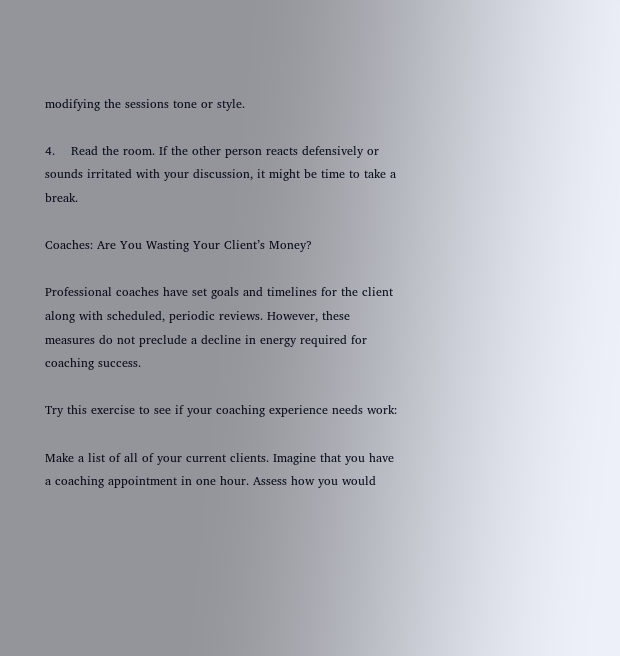modifying the sessions tone or style.

4.    Read the room. If the other person reacts defensively or sounds irritated with your discussion, it might be time to take a break.

Coaches: Are You Wasting Your Client’s Money?

Professional coaches have set goals and timelines for the client along with scheduled, periodic reviews. However, these measures do not preclude a decline in energy required for coaching success.

Try this exercise to see if your coaching experience needs work:

Make a list of all of your current clients. Imagine that you have a coaching appointment in one hour. Assess how you would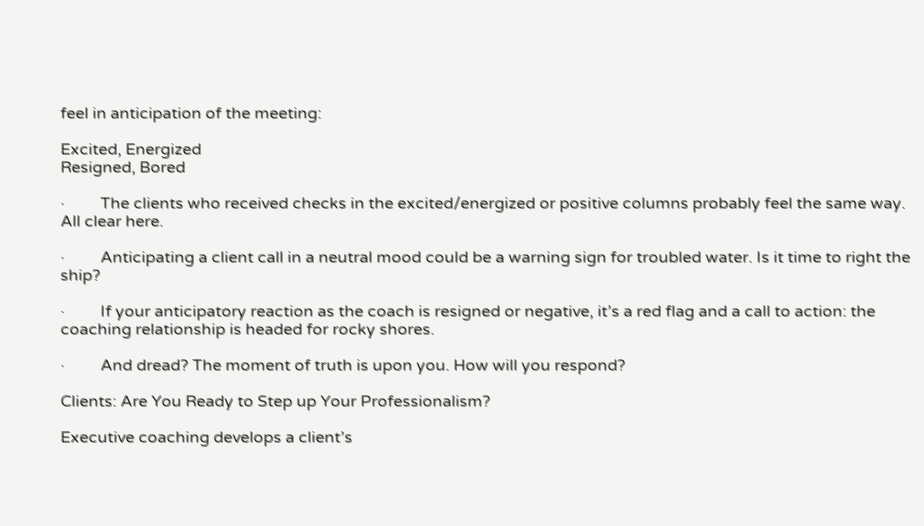feel in anticipation of the meeting:

Excited, Energized
Resigned, Bored

·         The clients who received checks in the excited/energized or positive columns probably feel the same way. All clear here.

·         Anticipating a client call in a neutral mood could be a warning sign for troubled water. Is it time to right the ship?

·         If your anticipatory reaction as the coach is resigned or negative, it’s a red flag and a call to action: the coaching relationship is headed for rocky shores.

·         And dread? The moment of truth is upon you. How will you respond?

Clients: Are You Ready to Step up Your Professionalism?

Executive coaching develops a client’s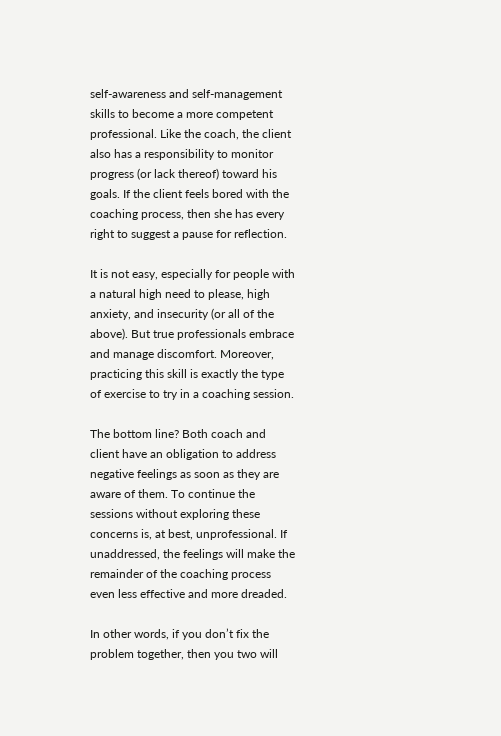self-awareness and self-management skills to become a more competent professional. Like the coach, the client also has a responsibility to monitor progress (or lack thereof) toward his goals. If the client feels bored with the coaching process, then she has every right to suggest a pause for reflection.

It is not easy, especially for people with a natural high need to please, high anxiety, and insecurity (or all of the above). But true professionals embrace and manage discomfort. Moreover, practicing this skill is exactly the type of exercise to try in a coaching session.

The bottom line? Both coach and client have an obligation to address negative feelings as soon as they are aware of them. To continue the sessions without exploring these concerns is, at best, unprofessional. If unaddressed, the feelings will make the remainder of the coaching process even less effective and more dreaded.

In other words, if you don’t fix the problem together, then you two will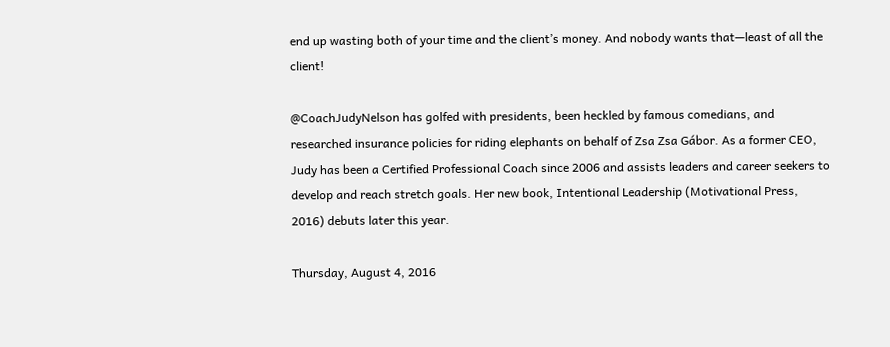end up wasting both of your time and the client’s money. And nobody wants that—least of all the client!

@CoachJudyNelson has golfed with presidents, been heckled by famous comedians, and researched insurance policies for riding elephants on behalf of Zsa Zsa Gábor. As a former CEO, Judy has been a Certified Professional Coach since 2006 and assists leaders and career seekers to develop and reach stretch goals. Her new book, Intentional Leadership (Motivational Press, 2016) debuts later this year.

Thursday, August 4, 2016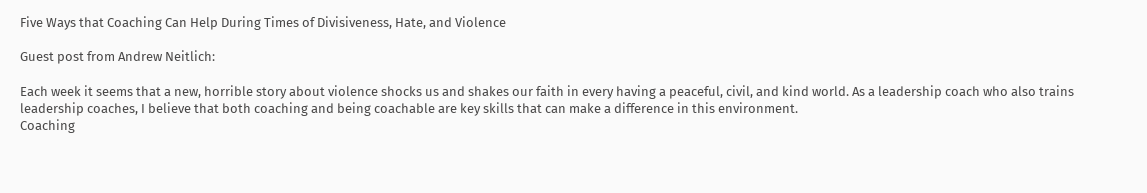Five Ways that Coaching Can Help During Times of Divisiveness, Hate, and Violence

Guest post from Andrew Neitlich:

Each week it seems that a new, horrible story about violence shocks us and shakes our faith in every having a peaceful, civil, and kind world. As a leadership coach who also trains leadership coaches, I believe that both coaching and being coachable are key skills that can make a difference in this environment.
Coaching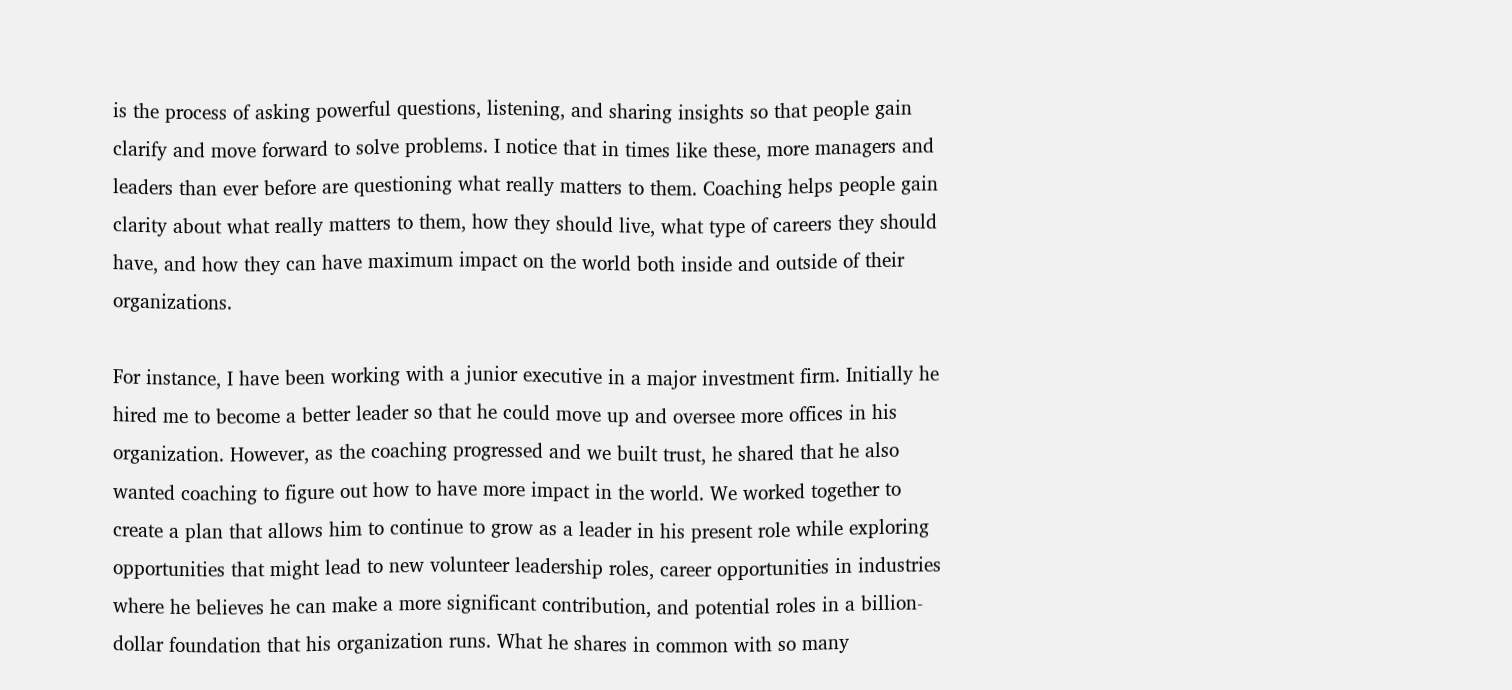is the process of asking powerful questions, listening, and sharing insights so that people gain clarify and move forward to solve problems. I notice that in times like these, more managers and leaders than ever before are questioning what really matters to them. Coaching helps people gain clarity about what really matters to them, how they should live, what type of careers they should have, and how they can have maximum impact on the world both inside and outside of their organizations.

For instance, I have been working with a junior executive in a major investment firm. Initially he hired me to become a better leader so that he could move up and oversee more offices in his organization. However, as the coaching progressed and we built trust, he shared that he also wanted coaching to figure out how to have more impact in the world. We worked together to create a plan that allows him to continue to grow as a leader in his present role while exploring opportunities that might lead to new volunteer leadership roles, career opportunities in industries where he believes he can make a more significant contribution, and potential roles in a billion-dollar foundation that his organization runs. What he shares in common with so many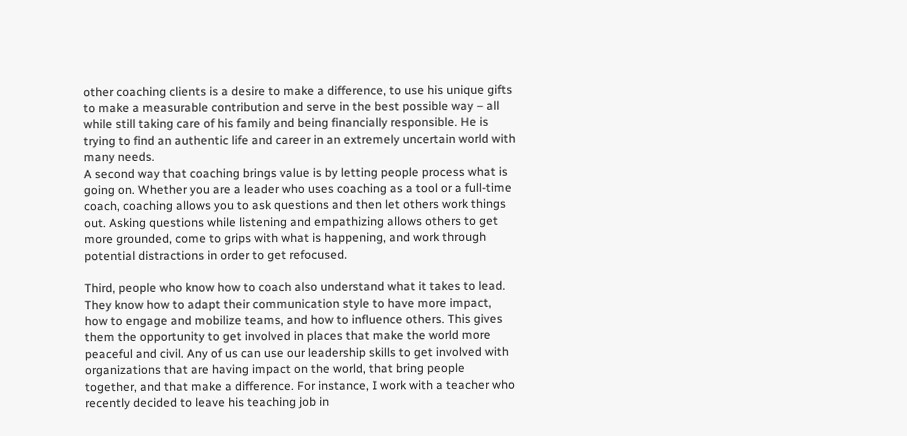other coaching clients is a desire to make a difference, to use his unique gifts to make a measurable contribution and serve in the best possible way – all while still taking care of his family and being financially responsible. He is trying to find an authentic life and career in an extremely uncertain world with many needs.
A second way that coaching brings value is by letting people process what is going on. Whether you are a leader who uses coaching as a tool or a full-time coach, coaching allows you to ask questions and then let others work things out. Asking questions while listening and empathizing allows others to get more grounded, come to grips with what is happening, and work through potential distractions in order to get refocused.

Third, people who know how to coach also understand what it takes to lead. They know how to adapt their communication style to have more impact, how to engage and mobilize teams, and how to influence others. This gives them the opportunity to get involved in places that make the world more peaceful and civil. Any of us can use our leadership skills to get involved with organizations that are having impact on the world, that bring people together, and that make a difference. For instance, I work with a teacher who recently decided to leave his teaching job in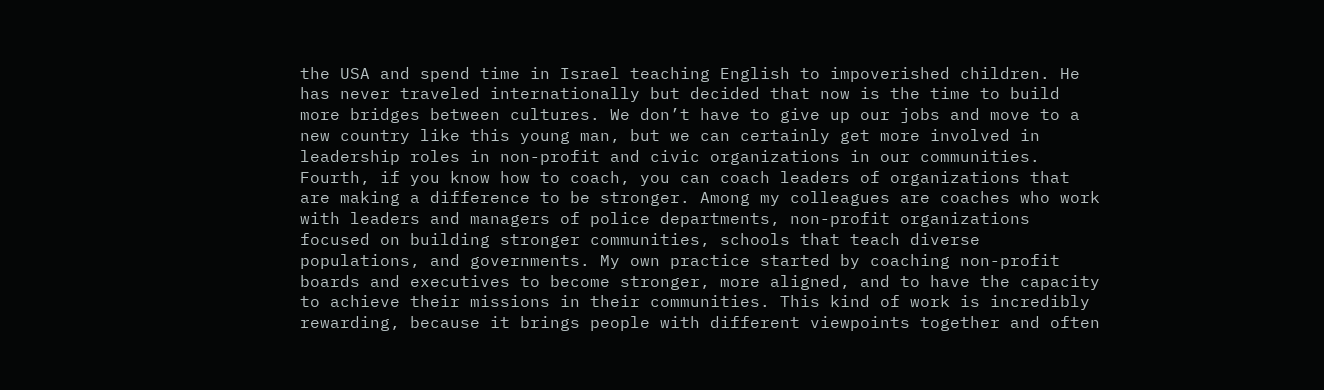the USA and spend time in Israel teaching English to impoverished children. He has never traveled internationally but decided that now is the time to build more bridges between cultures. We don’t have to give up our jobs and move to a new country like this young man, but we can certainly get more involved in leadership roles in non-profit and civic organizations in our communities.
Fourth, if you know how to coach, you can coach leaders of organizations that are making a difference to be stronger. Among my colleagues are coaches who work with leaders and managers of police departments, non-profit organizations focused on building stronger communities, schools that teach diverse populations, and governments. My own practice started by coaching non-profit boards and executives to become stronger, more aligned, and to have the capacity to achieve their missions in their communities. This kind of work is incredibly rewarding, because it brings people with different viewpoints together and often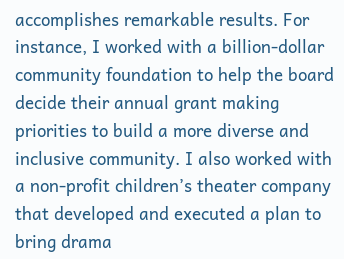accomplishes remarkable results. For instance, I worked with a billion-dollar community foundation to help the board decide their annual grant making priorities to build a more diverse and inclusive community. I also worked with a non-profit children’s theater company that developed and executed a plan to bring drama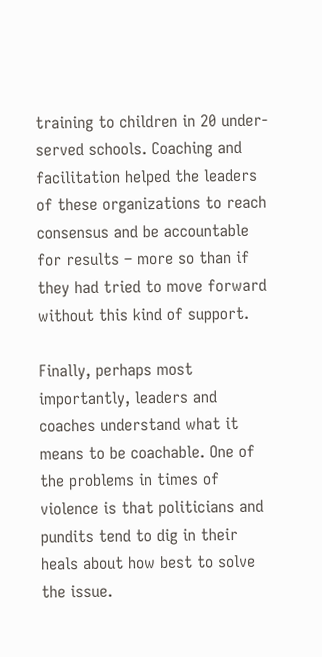training to children in 20 under-served schools. Coaching and facilitation helped the leaders of these organizations to reach consensus and be accountable for results – more so than if they had tried to move forward without this kind of support.

Finally, perhaps most importantly, leaders and coaches understand what it means to be coachable. One of the problems in times of violence is that politicians and pundits tend to dig in their heals about how best to solve the issue.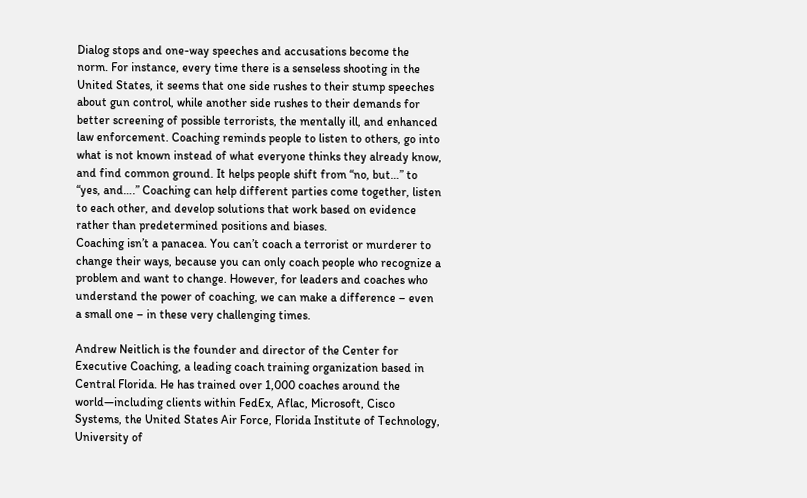Dialog stops and one-way speeches and accusations become the norm. For instance, every time there is a senseless shooting in the United States, it seems that one side rushes to their stump speeches about gun control, while another side rushes to their demands for better screening of possible terrorists, the mentally ill, and enhanced law enforcement. Coaching reminds people to listen to others, go into what is not known instead of what everyone thinks they already know, and find common ground. It helps people shift from “no, but…” to “yes, and….” Coaching can help different parties come together, listen to each other, and develop solutions that work based on evidence rather than predetermined positions and biases.
Coaching isn’t a panacea. You can’t coach a terrorist or murderer to change their ways, because you can only coach people who recognize a problem and want to change. However, for leaders and coaches who understand the power of coaching, we can make a difference – even a small one – in these very challenging times.

Andrew Neitlich is the founder and director of the Center for Executive Coaching, a leading coach training organization based in Central Florida. He has trained over 1,000 coaches around the world—including clients within FedEx, Aflac, Microsoft, Cisco Systems, the United States Air Force, Florida Institute of Technology, University of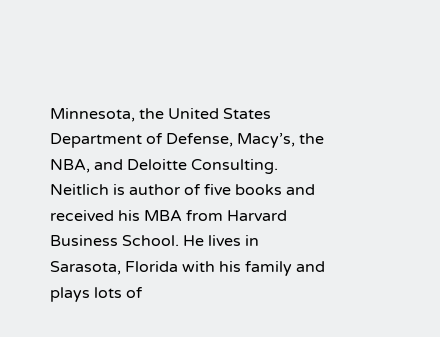Minnesota, the United States Department of Defense, Macy’s, the NBA, and Deloitte Consulting. Neitlich is author of five books and received his MBA from Harvard Business School. He lives in Sarasota, Florida with his family and plays lots of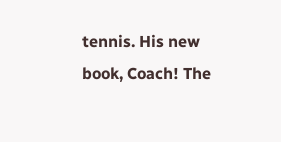tennis. His new book, Coach! The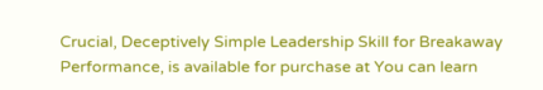Crucial, Deceptively Simple Leadership Skill for Breakaway Performance, is available for purchase at You can learn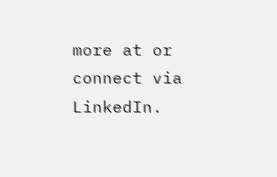more at or connect via LinkedIn.